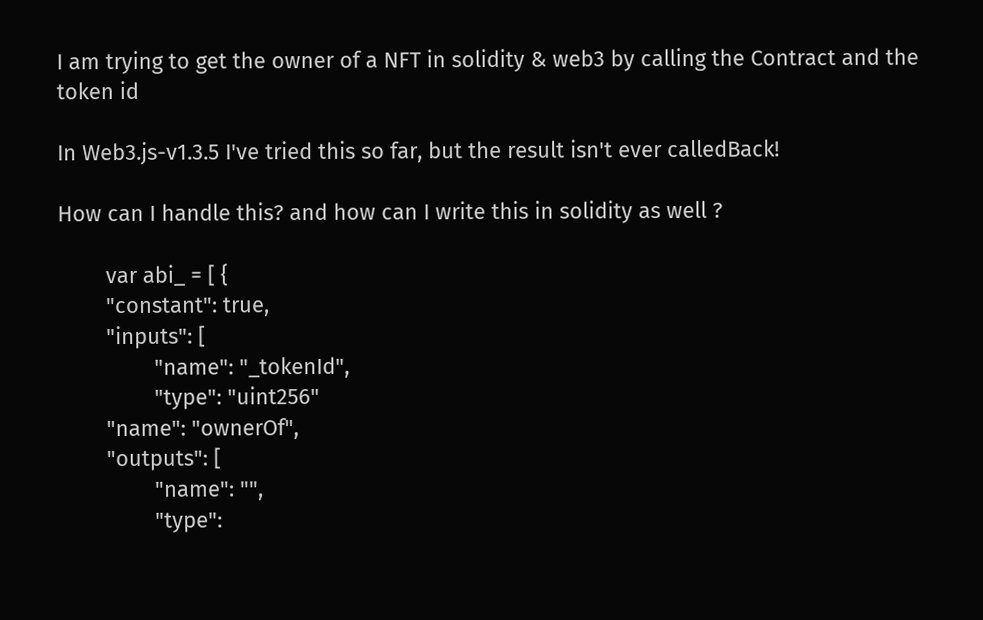I am trying to get the owner of a NFT in solidity & web3 by calling the Contract and the token id

In Web3.js-v1.3.5 I've tried this so far, but the result isn't ever calledBack!

How can I handle this? and how can I write this in solidity as well ?

        var abi_ = [ {
        "constant": true,
        "inputs": [
                "name": "_tokenId",
                "type": "uint256"
        "name": "ownerOf",
        "outputs": [
                "name": "",
                "type":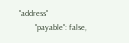"address"
        "payable": false,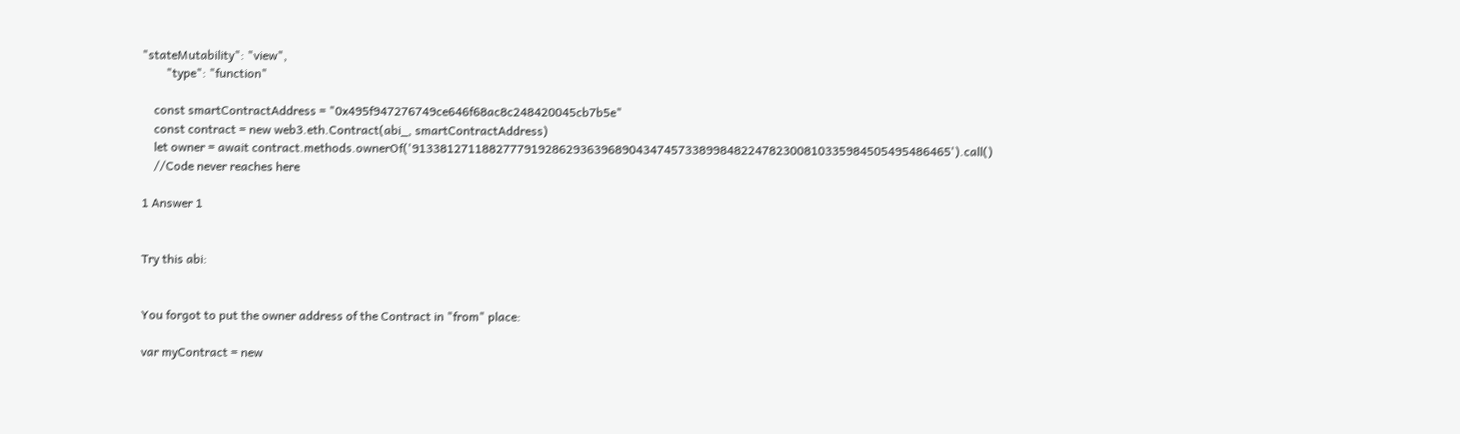"stateMutability": "view",
        "type": "function"

    const smartContractAddress = "0x495f947276749ce646f68ac8c248420045cb7b5e"
    const contract = new web3.eth.Contract(abi_, smartContractAddress)
    let owner = await contract.methods.ownerOf('91338127118827779192862936396890434745733899848224782300810335984505495486465').call()
    //Code never reaches here

1 Answer 1


Try this abi:


You forgot to put the owner address of the Contract in "from" place:

var myContract = new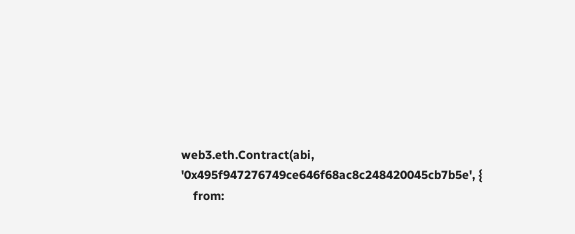web3.eth.Contract(abi, '0x495f947276749ce646f68ac8c248420045cb7b5e', {
    from: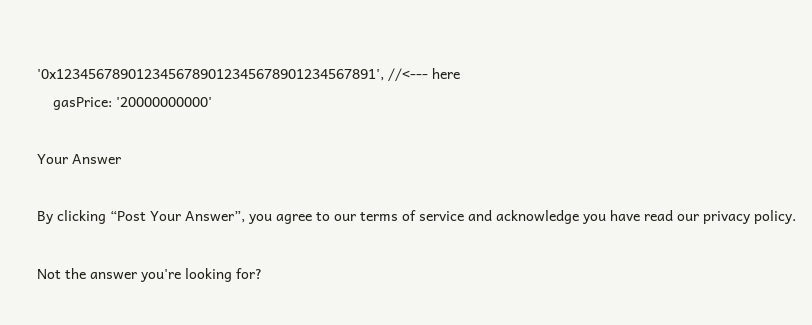'0x1234567890123456789012345678901234567891', //<--- here
    gasPrice: '20000000000'

Your Answer

By clicking “Post Your Answer”, you agree to our terms of service and acknowledge you have read our privacy policy.

Not the answer you're looking for?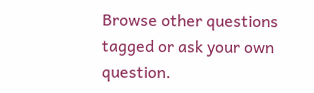Browse other questions tagged or ask your own question.